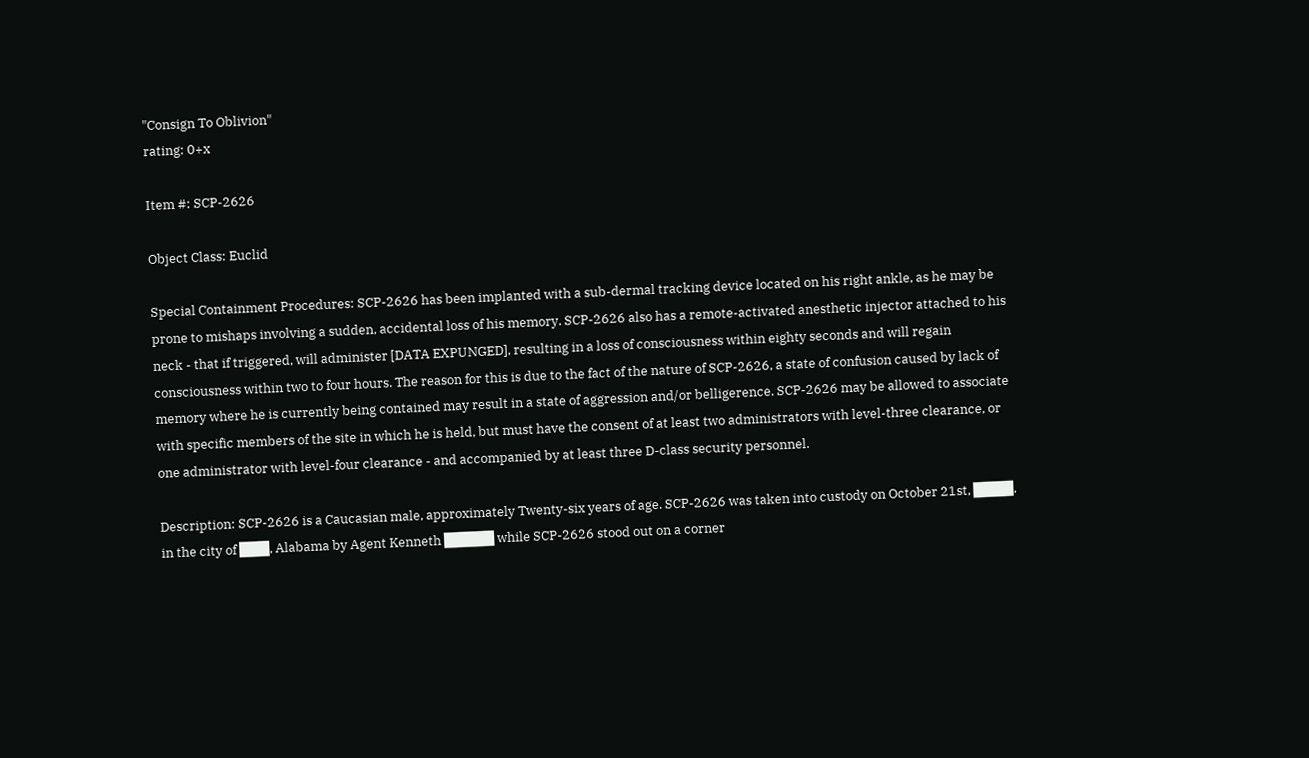"Consign To Oblivion"
rating: 0+x

Item #: SCP-2626

Object Class: Euclid

Special Containment Procedures: SCP-2626 has been implanted with a sub-dermal tracking device located on his right ankle, as he may be prone to mishaps involving a sudden, accidental loss of his memory. SCP-2626 also has a remote-activated anesthetic injector attached to his neck - that if triggered, will administer [DATA EXPUNGED], resulting in a loss of consciousness within eighty seconds and will regain consciousness within two to four hours. The reason for this is due to the fact of the nature of SCP-2626, a state of confusion caused by lack of memory where he is currently being contained may result in a state of aggression and/or belligerence. SCP-2626 may be allowed to associate with specific members of the site in which he is held, but must have the consent of at least two administrators with level-three clearance, or one administrator with level-four clearance - and accompanied by at least three D-class security personnel.

Description: SCP-2626 is a Caucasian male, approximately Twenty-six years of age. SCP-2626 was taken into custody on October 21st, ████, in the city of ███, Alabama by Agent Kenneth █████ while SCP-2626 stood out on a corner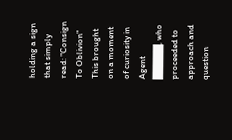holding a sign that simply read: "Consign To Oblivion" This brought on a moment of curiosity in Agent █████, who proceeded to approach and question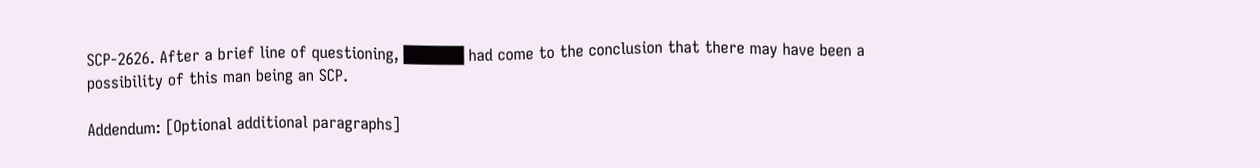SCP-2626. After a brief line of questioning, █████ had come to the conclusion that there may have been a possibility of this man being an SCP.

Addendum: [Optional additional paragraphs]